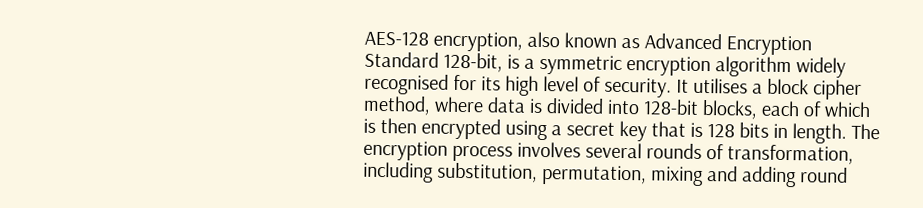AES-128 encryption, also known as Advanced Encryption Standard 128-bit, is a symmetric encryption algorithm widely recognised for its high level of security. It utilises a block cipher method, where data is divided into 128-bit blocks, each of which is then encrypted using a secret key that is 128 bits in length. The encryption process involves several rounds of transformation, including substitution, permutation, mixing and adding round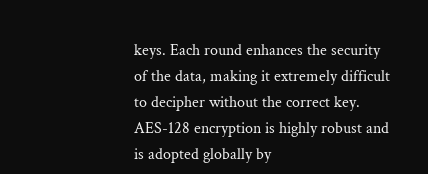keys. Each round enhances the security of the data, making it extremely difficult to decipher without the correct key. AES-128 encryption is highly robust and is adopted globally by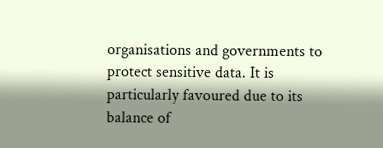organisations and governments to protect sensitive data. It is particularly favoured due to its balance of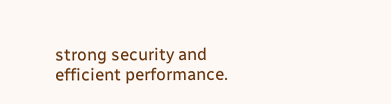strong security and efficient performance.